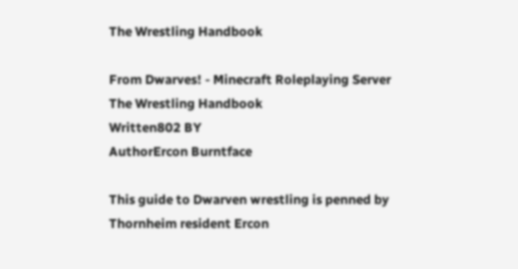The Wrestling Handbook

From Dwarves! - Minecraft Roleplaying Server
The Wrestling Handbook
Written802 BY
AuthorErcon Burntface

This guide to Dwarven wrestling is penned by Thornheim resident Ercon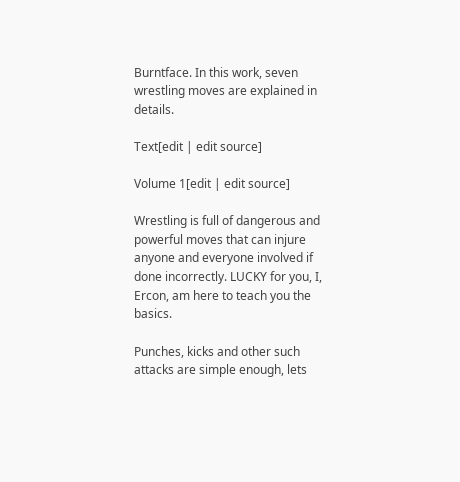Burntface. In this work, seven wrestling moves are explained in details.

Text[edit | edit source]

Volume 1[edit | edit source]

Wrestling is full of dangerous and powerful moves that can injure anyone and everyone involved if done incorrectly. LUCKY for you, I, Ercon, am here to teach you the basics.

Punches, kicks and other such attacks are simple enough, lets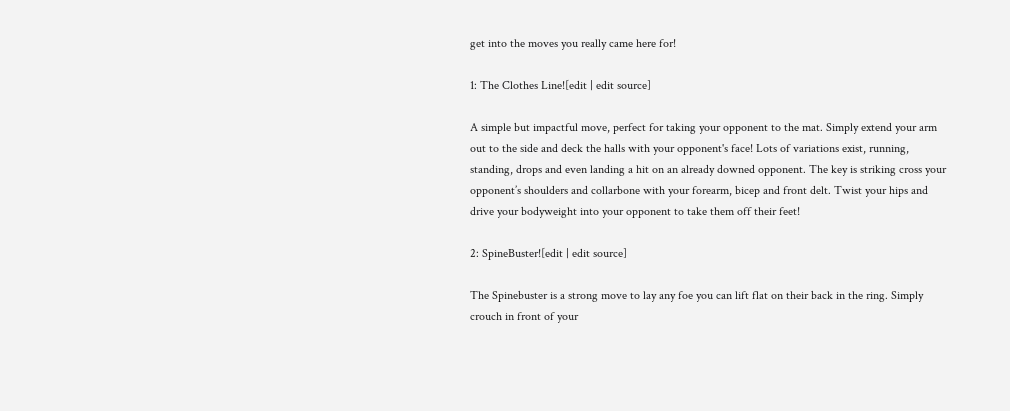get into the moves you really came here for!

1: The Clothes Line![edit | edit source]

A simple but impactful move, perfect for taking your opponent to the mat. Simply extend your arm out to the side and deck the halls with your opponent's face! Lots of variations exist, running, standing, drops and even landing a hit on an already downed opponent. The key is striking cross your opponent’s shoulders and collarbone with your forearm, bicep and front delt. Twist your hips and drive your bodyweight into your opponent to take them off their feet!

2: SpineBuster![edit | edit source]

The Spinebuster is a strong move to lay any foe you can lift flat on their back in the ring. Simply crouch in front of your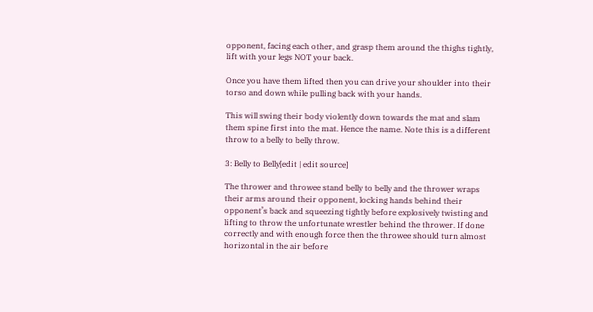opponent, facing each other, and grasp them around the thighs tightly, lift with your legs NOT your back.

Once you have them lifted then you can drive your shoulder into their torso and down while pulling back with your hands.

This will swing their body violently down towards the mat and slam them spine first into the mat. Hence the name. Note this is a different throw to a belly to belly throw.

3: Belly to Belly[edit | edit source]

The thrower and throwee stand belly to belly and the thrower wraps their arms around their opponent, locking hands behind their opponent’s back and squeezing tightly before explosively twisting and lifting to throw the unfortunate wrestler behind the thrower. If done correctly and with enough force then the throwee should turn almost horizontal in the air before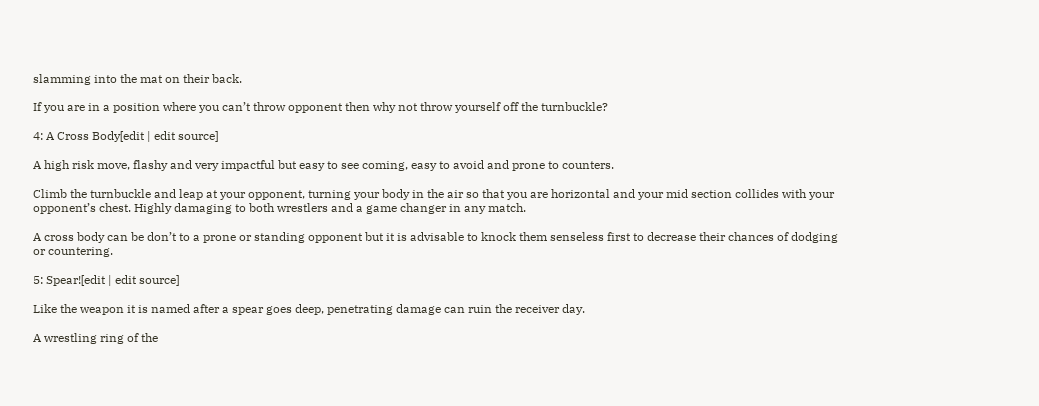slamming into the mat on their back.

If you are in a position where you can’t throw opponent then why not throw yourself off the turnbuckle?

4: A Cross Body[edit | edit source]

A high risk move, flashy and very impactful but easy to see coming, easy to avoid and prone to counters.

Climb the turnbuckle and leap at your opponent, turning your body in the air so that you are horizontal and your mid section collides with your opponent’s chest. Highly damaging to both wrestlers and a game changer in any match.

A cross body can be don’t to a prone or standing opponent but it is advisable to knock them senseless first to decrease their chances of dodging or countering.

5: Spear![edit | edit source]

Like the weapon it is named after a spear goes deep, penetrating damage can ruin the receiver day.

A wrestling ring of the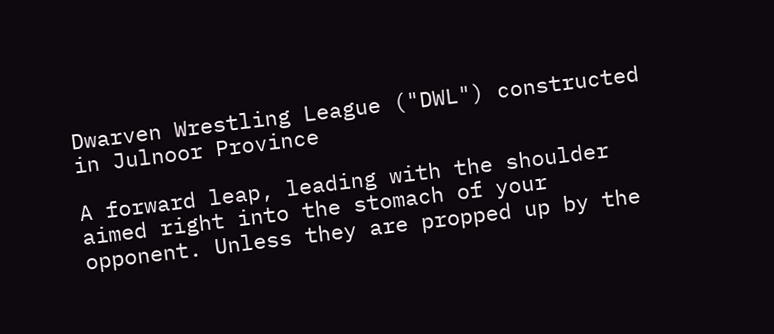Dwarven Wrestling League ("DWL") constructed in Julnoor Province

A forward leap, leading with the shoulder aimed right into the stomach of your opponent. Unless they are propped up by the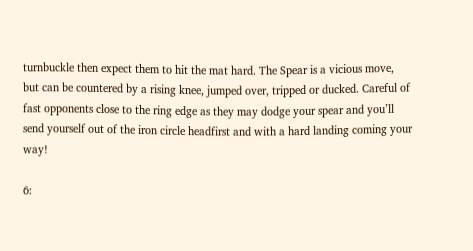turnbuckle then expect them to hit the mat hard. The Spear is a vicious move, but can be countered by a rising knee, jumped over, tripped or ducked. Careful of fast opponents close to the ring edge as they may dodge your spear and you’ll send yourself out of the iron circle headfirst and with a hard landing coming your way!

6: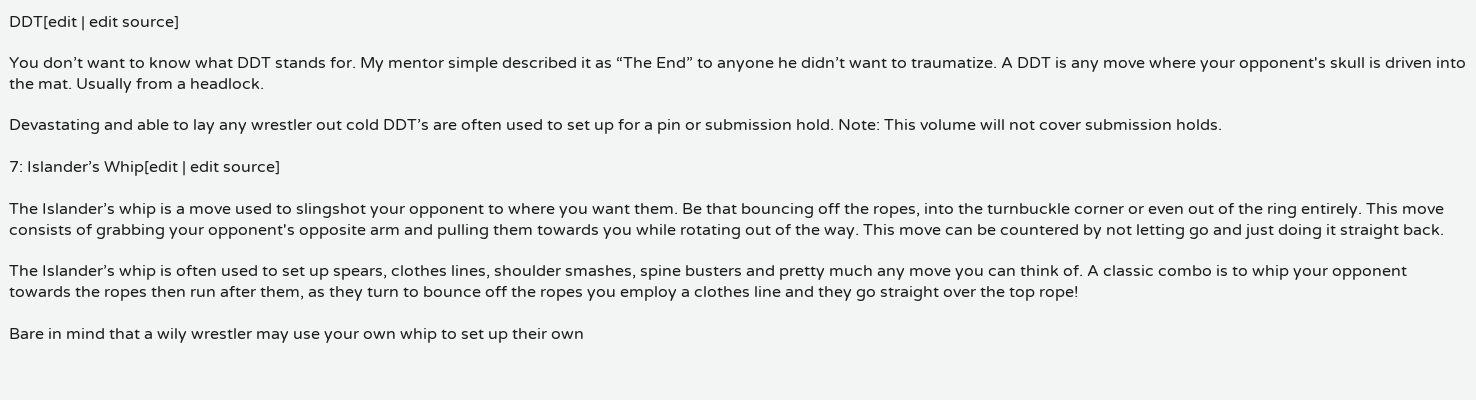DDT[edit | edit source]

You don’t want to know what DDT stands for. My mentor simple described it as “The End” to anyone he didn’t want to traumatize. A DDT is any move where your opponent's skull is driven into the mat. Usually from a headlock.

Devastating and able to lay any wrestler out cold DDT’s are often used to set up for a pin or submission hold. Note: This volume will not cover submission holds.

7: Islander’s Whip[edit | edit source]

The Islander’s whip is a move used to slingshot your opponent to where you want them. Be that bouncing off the ropes, into the turnbuckle corner or even out of the ring entirely. This move consists of grabbing your opponent's opposite arm and pulling them towards you while rotating out of the way. This move can be countered by not letting go and just doing it straight back.

The Islander’s whip is often used to set up spears, clothes lines, shoulder smashes, spine busters and pretty much any move you can think of. A classic combo is to whip your opponent towards the ropes then run after them, as they turn to bounce off the ropes you employ a clothes line and they go straight over the top rope!

Bare in mind that a wily wrestler may use your own whip to set up their own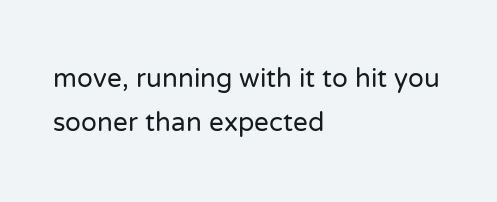move, running with it to hit you sooner than expected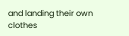and landing their own clothes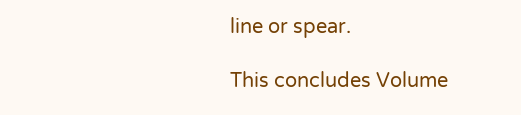line or spear.

This concludes Volume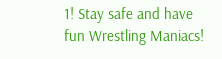1! Stay safe and have fun Wrestling Maniacs!